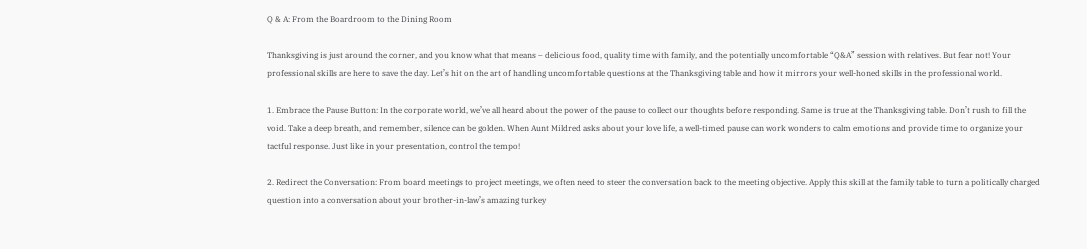Q & A: From the Boardroom to the Dining Room

Thanksgiving is just around the corner, and you know what that means – delicious food, quality time with family, and the potentially uncomfortable “Q&A” session with relatives. But fear not! Your professional skills are here to save the day. Let’s hit on the art of handling uncomfortable questions at the Thanksgiving table and how it mirrors your well-honed skills in the professional world.

1. Embrace the Pause Button: In the corporate world, we’ve all heard about the power of the pause to collect our thoughts before responding. Same is true at the Thanksgiving table. Don’t rush to fill the void. Take a deep breath, and remember, silence can be golden. When Aunt Mildred asks about your love life, a well-timed pause can work wonders to calm emotions and provide time to organize your tactful response. Just like in your presentation, control the tempo!

2. Redirect the Conversation: From board meetings to project meetings, we often need to steer the conversation back to the meeting objective. Apply this skill at the family table to turn a politically charged question into a conversation about your brother-in-law’s amazing turkey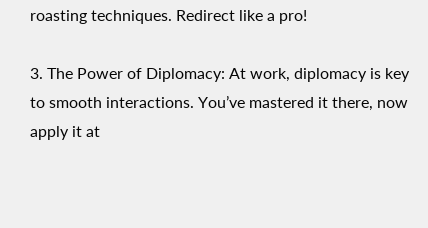roasting techniques. Redirect like a pro!

3. The Power of Diplomacy: At work, diplomacy is key to smooth interactions. You’ve mastered it there, now apply it at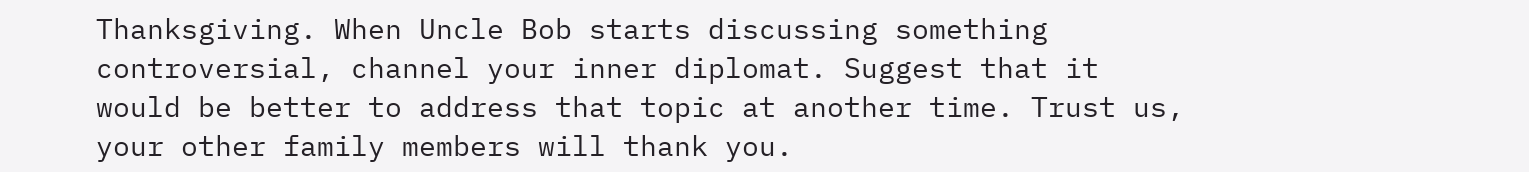Thanksgiving. When Uncle Bob starts discussing something controversial, channel your inner diplomat. Suggest that it would be better to address that topic at another time. Trust us, your other family members will thank you.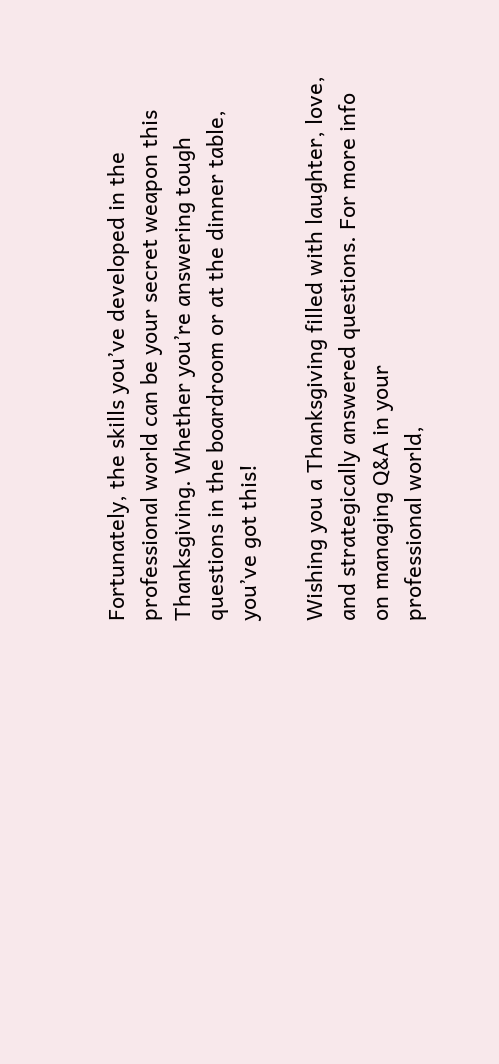Fortunately, the skills you’ve developed in the professional world can be your secret weapon this Thanksgiving. Whether you’re answering tough questions in the boardroom or at the dinner table, you’ve got this!

Wishing you a Thanksgiving filled with laughter, love, and strategically answered questions. For more info on managing Q&A in your
professional world,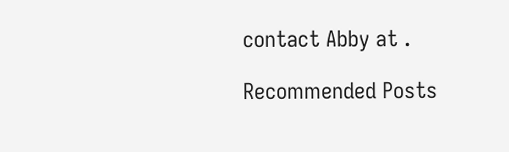contact Abby at .

Recommended Posts